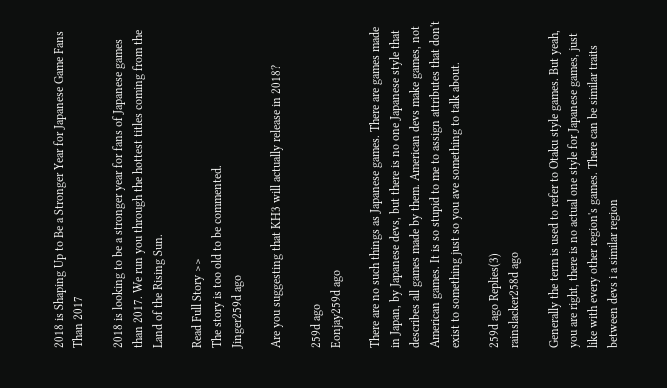2018 is Shaping Up to Be a Stronger Year for Japanese Game Fans Than 2017

2018 is looking to be a stronger year for fans of Japanese games than 2017. We run you through the hottest titles coming from the Land of the Rising Sun.

Read Full Story >>
The story is too old to be commented.
Jinger259d ago

Are you suggesting that KH3 will actually release in 2018?

259d ago
Eonjay259d ago

There are no such things as Japanese games. There are games made in Japan, by Japanese devs, but there is no one Japanese style that describes all games made by them. American devs make games, not American games. It is so stupid to me to assign attributes that don't exist to something just so you ave something to talk about.

259d ago Replies(3)
rainslacker258d ago

Generally the term is used to refer to Otaku style games. But yeah, you are right, there is no actual one style for Japanese games, just like with every other region's games. There can be similar traits between devs i a similar region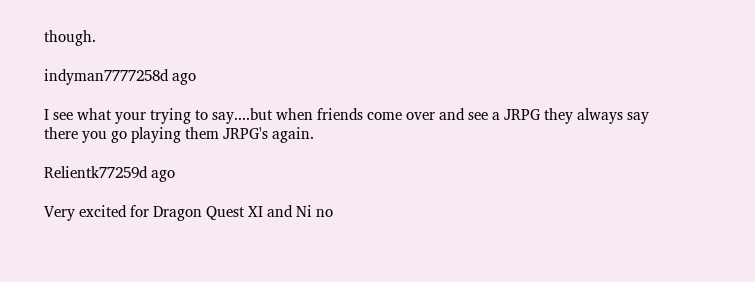though.

indyman7777258d ago

I see what your trying to say....but when friends come over and see a JRPG they always say there you go playing them JRPG's again.

Relientk77259d ago

Very excited for Dragon Quest XI and Ni no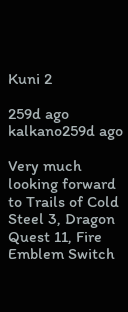Kuni 2

259d ago
kalkano259d ago

Very much looking forward to Trails of Cold Steel 3, Dragon Quest 11, Fire Emblem Switch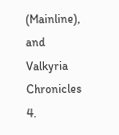(Mainline), and Valkyria Chronicles 4.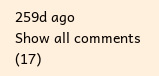259d ago
Show all comments (17)